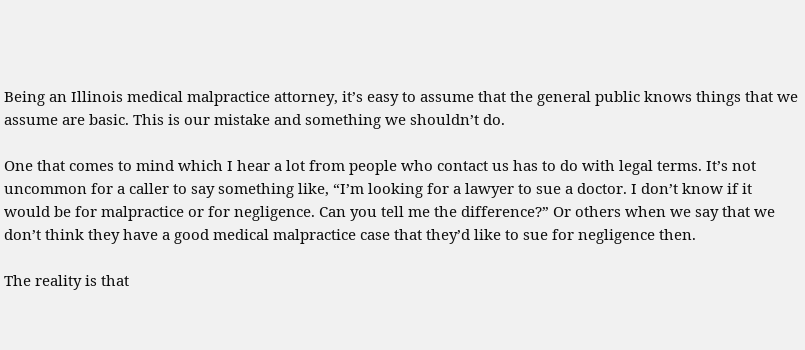Being an Illinois medical malpractice attorney, it’s easy to assume that the general public knows things that we assume are basic. This is our mistake and something we shouldn’t do.

One that comes to mind which I hear a lot from people who contact us has to do with legal terms. It’s not uncommon for a caller to say something like, “I’m looking for a lawyer to sue a doctor. I don’t know if it would be for malpractice or for negligence. Can you tell me the difference?” Or others when we say that we don’t think they have a good medical malpractice case that they’d like to sue for negligence then.

The reality is that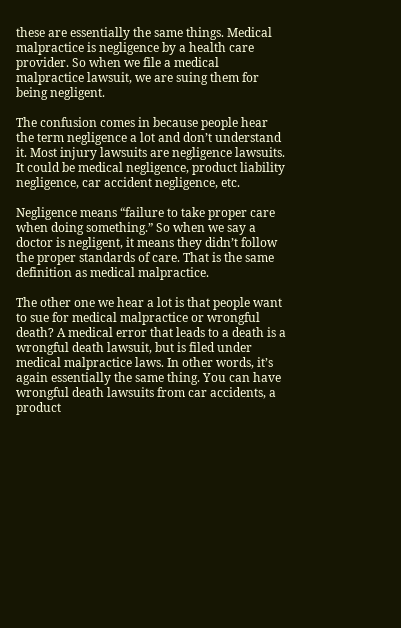these are essentially the same things. Medical malpractice is negligence by a health care provider. So when we file a medical malpractice lawsuit, we are suing them for being negligent.

The confusion comes in because people hear the term negligence a lot and don’t understand it. Most injury lawsuits are negligence lawsuits. It could be medical negligence, product liability negligence, car accident negligence, etc.

Negligence means “failure to take proper care when doing something.” So when we say a doctor is negligent, it means they didn’t follow the proper standards of care. That is the same definition as medical malpractice.

The other one we hear a lot is that people want to sue for medical malpractice or wrongful death? A medical error that leads to a death is a wrongful death lawsuit, but is filed under medical malpractice laws. In other words, it’s again essentially the same thing. You can have wrongful death lawsuits from car accidents, a product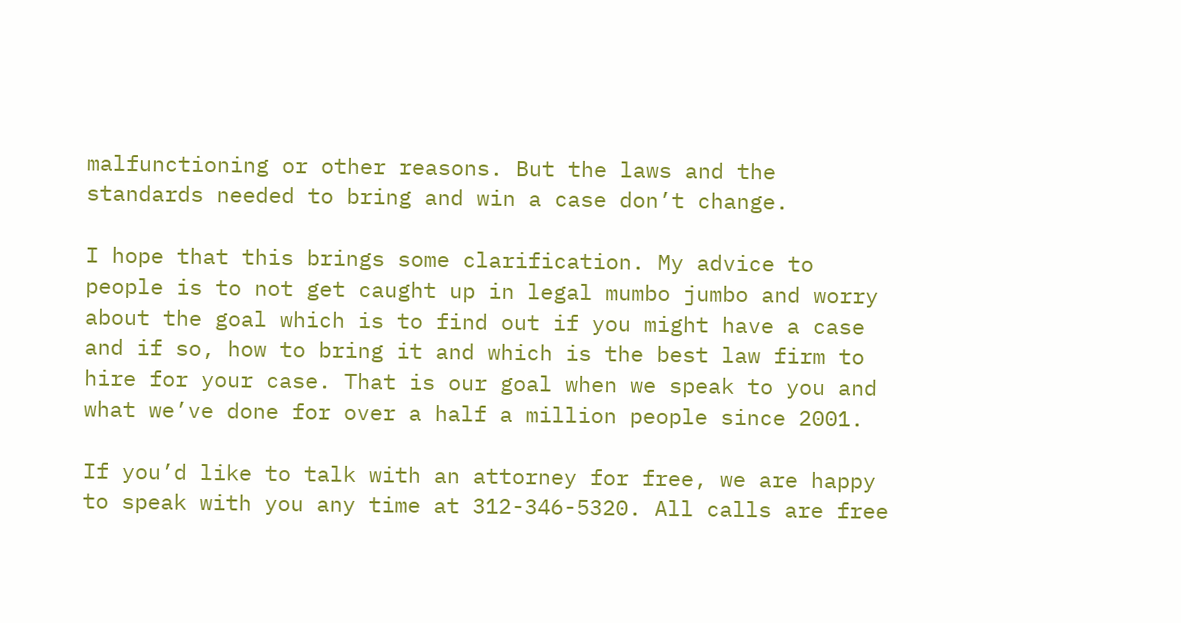malfunctioning or other reasons. But the laws and the standards needed to bring and win a case don’t change.

I hope that this brings some clarification. My advice to people is to not get caught up in legal mumbo jumbo and worry about the goal which is to find out if you might have a case and if so, how to bring it and which is the best law firm to hire for your case. That is our goal when we speak to you and what we’ve done for over a half a million people since 2001.

If you’d like to talk with an attorney for free, we are happy to speak with you any time at 312-346-5320. All calls are free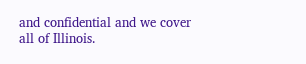and confidential and we cover all of Illinois.